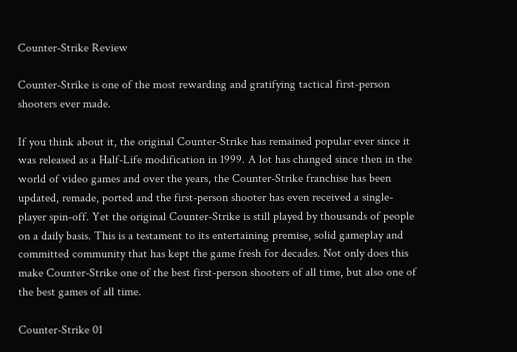Counter-Strike Review

Counter-Strike is one of the most rewarding and gratifying tactical first-person shooters ever made.

If you think about it, the original Counter-Strike has remained popular ever since it was released as a Half-Life modification in 1999. A lot has changed since then in the world of video games and over the years, the Counter-Strike franchise has been updated, remade, ported and the first-person shooter has even received a single-player spin-off. Yet the original Counter-Strike is still played by thousands of people on a daily basis. This is a testament to its entertaining premise, solid gameplay and committed community that has kept the game fresh for decades. Not only does this make Counter-Strike one of the best first-person shooters of all time, but also one of the best games of all time.

Counter-Strike 01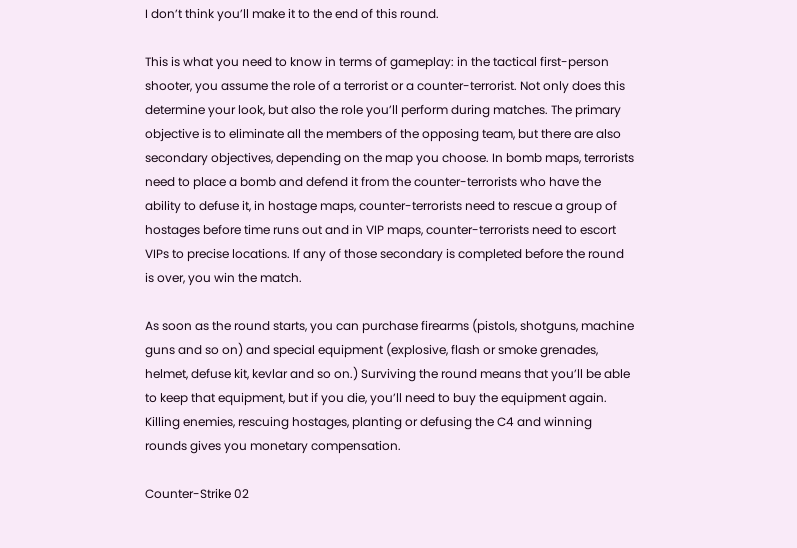I don’t think you’ll make it to the end of this round.

This is what you need to know in terms of gameplay: in the tactical first-person shooter, you assume the role of a terrorist or a counter-terrorist. Not only does this determine your look, but also the role you’ll perform during matches. The primary objective is to eliminate all the members of the opposing team, but there are also secondary objectives, depending on the map you choose. In bomb maps, terrorists need to place a bomb and defend it from the counter-terrorists who have the ability to defuse it, in hostage maps, counter-terrorists need to rescue a group of hostages before time runs out and in VIP maps, counter-terrorists need to escort VIPs to precise locations. If any of those secondary is completed before the round is over, you win the match.

As soon as the round starts, you can purchase firearms (pistols, shotguns, machine guns and so on) and special equipment (explosive, flash or smoke grenades, helmet, defuse kit, kevlar and so on.) Surviving the round means that you’ll be able to keep that equipment, but if you die, you’ll need to buy the equipment again. Killing enemies, rescuing hostages, planting or defusing the C4 and winning rounds gives you monetary compensation.

Counter-Strike 02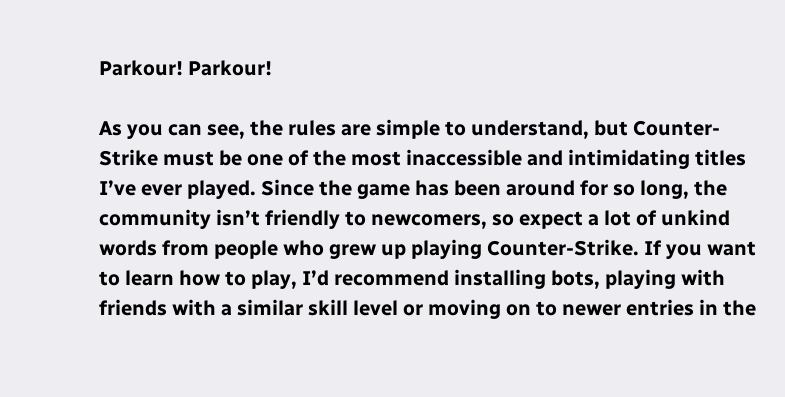Parkour! Parkour!

As you can see, the rules are simple to understand, but Counter-Strike must be one of the most inaccessible and intimidating titles I’ve ever played. Since the game has been around for so long, the community isn’t friendly to newcomers, so expect a lot of unkind words from people who grew up playing Counter-Strike. If you want to learn how to play, I’d recommend installing bots, playing with friends with a similar skill level or moving on to newer entries in the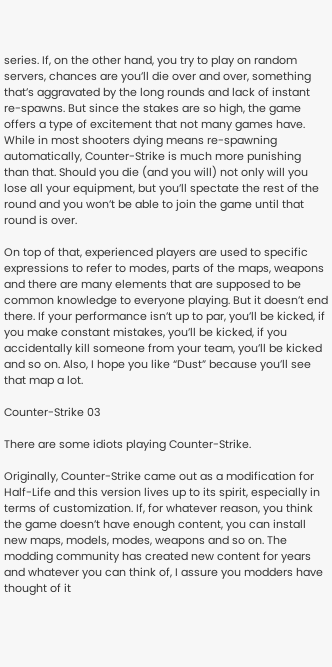series. If, on the other hand, you try to play on random servers, chances are you’ll die over and over, something that’s aggravated by the long rounds and lack of instant re-spawns. But since the stakes are so high, the game offers a type of excitement that not many games have. While in most shooters dying means re-spawning automatically, Counter-Strike is much more punishing than that. Should you die (and you will) not only will you lose all your equipment, but you’ll spectate the rest of the round and you won’t be able to join the game until that round is over.

On top of that, experienced players are used to specific expressions to refer to modes, parts of the maps, weapons and there are many elements that are supposed to be common knowledge to everyone playing. But it doesn’t end there. If your performance isn’t up to par, you’ll be kicked, if you make constant mistakes, you’ll be kicked, if you accidentally kill someone from your team, you’ll be kicked and so on. Also, I hope you like “Dust” because you’ll see that map a lot.

Counter-Strike 03

There are some idiots playing Counter-Strike.

Originally, Counter-Strike came out as a modification for Half-Life and this version lives up to its spirit, especially in terms of customization. If, for whatever reason, you think the game doesn’t have enough content, you can install new maps, models, modes, weapons and so on. The modding community has created new content for years and whatever you can think of, I assure you modders have thought of it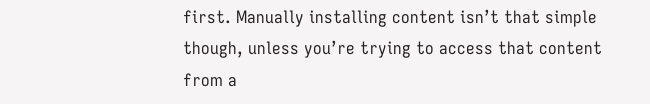first. Manually installing content isn’t that simple though, unless you’re trying to access that content from a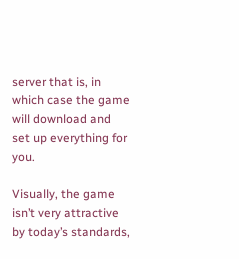server that is, in which case the game will download and set up everything for you.

Visually, the game isn’t very attractive by today’s standards,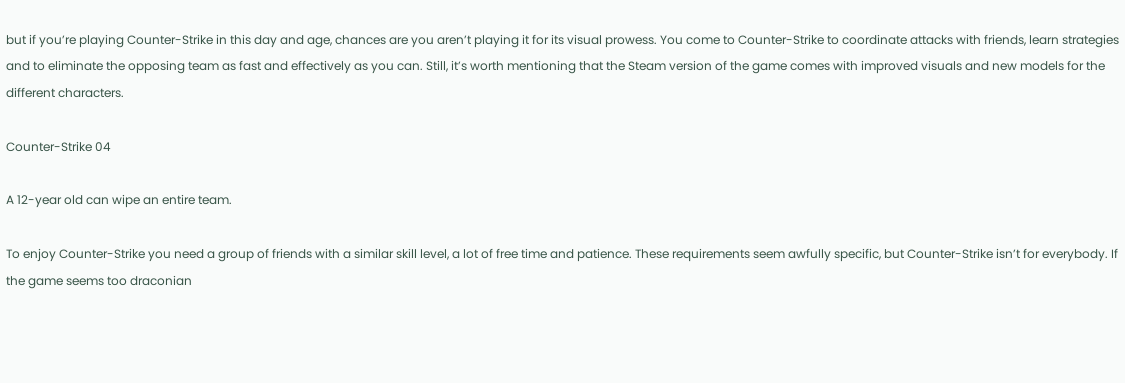but if you’re playing Counter-Strike in this day and age, chances are you aren’t playing it for its visual prowess. You come to Counter-Strike to coordinate attacks with friends, learn strategies and to eliminate the opposing team as fast and effectively as you can. Still, it’s worth mentioning that the Steam version of the game comes with improved visuals and new models for the different characters.

Counter-Strike 04

A 12-year old can wipe an entire team.

To enjoy Counter-Strike you need a group of friends with a similar skill level, a lot of free time and patience. These requirements seem awfully specific, but Counter-Strike isn’t for everybody. If the game seems too draconian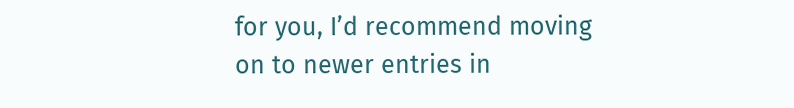for you, I’d recommend moving on to newer entries in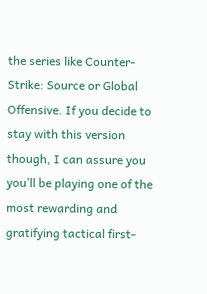the series like Counter-Strike: Source or Global Offensive. If you decide to stay with this version though, I can assure you you’ll be playing one of the most rewarding and gratifying tactical first-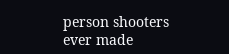person shooters ever made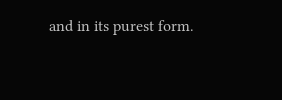and in its purest form.